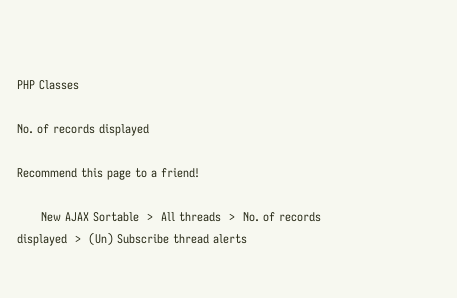PHP Classes

No. of records displayed

Recommend this page to a friend!

      New AJAX Sortable  >  All threads  >  No. of records displayed  >  (Un) Subscribe thread alerts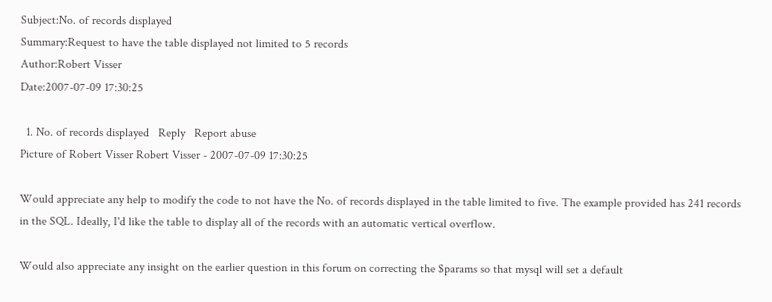Subject:No. of records displayed
Summary:Request to have the table displayed not limited to 5 records
Author:Robert Visser
Date:2007-07-09 17:30:25

  1. No. of records displayed   Reply   Report abuse
Picture of Robert Visser Robert Visser - 2007-07-09 17:30:25

Would appreciate any help to modify the code to not have the No. of records displayed in the table limited to five. The example provided has 241 records in the SQL. Ideally, I'd like the table to display all of the records with an automatic vertical overflow.

Would also appreciate any insight on the earlier question in this forum on correcting the $params so that mysql will set a default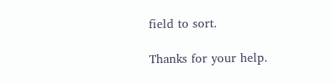field to sort.

Thanks for your help.